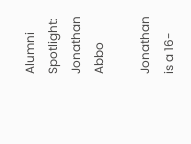Alumni Spotlight: Jonathan Abbo

Jonathan is a 16-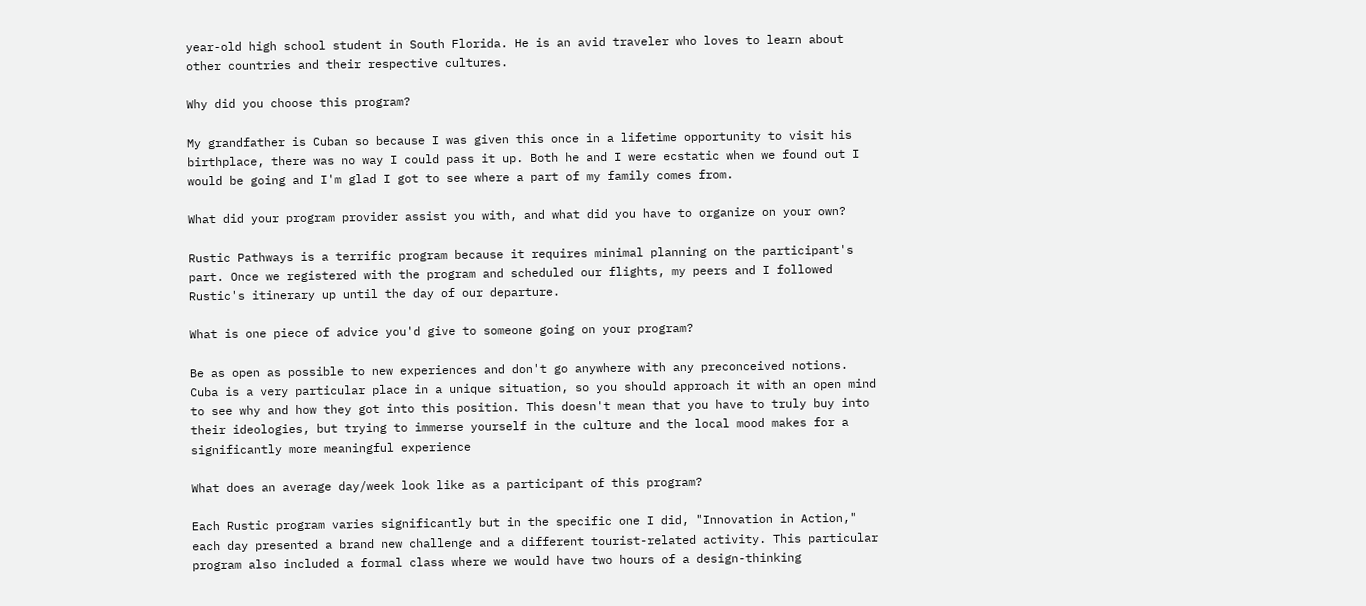year-old high school student in South Florida. He is an avid traveler who loves to learn about other countries and their respective cultures.

Why did you choose this program?

My grandfather is Cuban so because I was given this once in a lifetime opportunity to visit his birthplace, there was no way I could pass it up. Both he and I were ecstatic when we found out I would be going and I'm glad I got to see where a part of my family comes from.

What did your program provider assist you with, and what did you have to organize on your own?

Rustic Pathways is a terrific program because it requires minimal planning on the participant's part. Once we registered with the program and scheduled our flights, my peers and I followed Rustic's itinerary up until the day of our departure.

What is one piece of advice you'd give to someone going on your program?

Be as open as possible to new experiences and don't go anywhere with any preconceived notions. Cuba is a very particular place in a unique situation, so you should approach it with an open mind to see why and how they got into this position. This doesn't mean that you have to truly buy into their ideologies, but trying to immerse yourself in the culture and the local mood makes for a significantly more meaningful experience

What does an average day/week look like as a participant of this program?

Each Rustic program varies significantly but in the specific one I did, "Innovation in Action," each day presented a brand new challenge and a different tourist-related activity. This particular program also included a formal class where we would have two hours of a design-thinking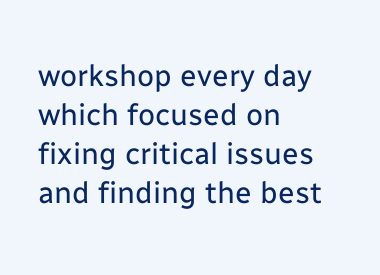workshop every day which focused on fixing critical issues and finding the best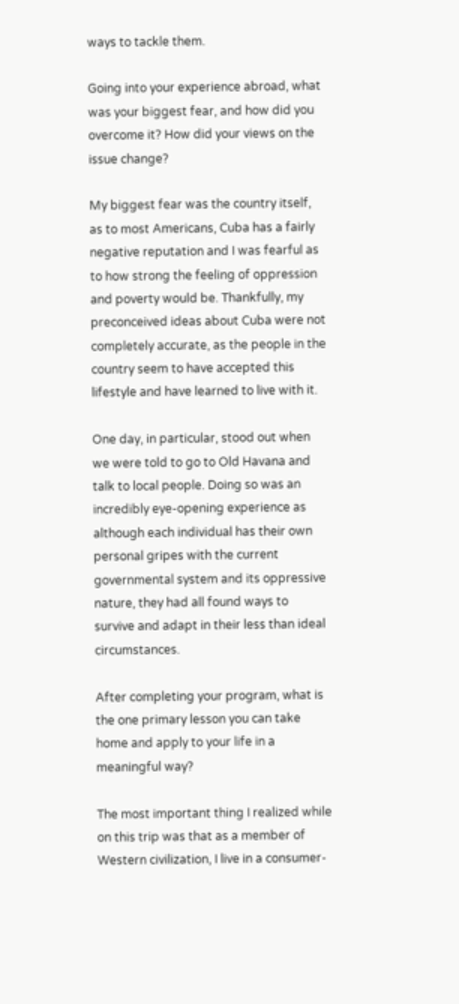ways to tackle them.

Going into your experience abroad, what was your biggest fear, and how did you overcome it? How did your views on the issue change?

My biggest fear was the country itself, as to most Americans, Cuba has a fairly negative reputation and I was fearful as to how strong the feeling of oppression and poverty would be. Thankfully, my preconceived ideas about Cuba were not completely accurate, as the people in the country seem to have accepted this lifestyle and have learned to live with it.

One day, in particular, stood out when we were told to go to Old Havana and talk to local people. Doing so was an incredibly eye-opening experience as although each individual has their own personal gripes with the current governmental system and its oppressive nature, they had all found ways to survive and adapt in their less than ideal circumstances.

After completing your program, what is the one primary lesson you can take home and apply to your life in a meaningful way?

The most important thing I realized while on this trip was that as a member of Western civilization, I live in a consumer-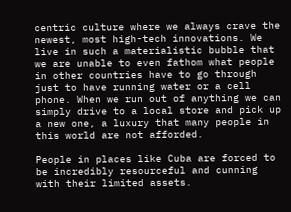centric culture where we always crave the newest, most high-tech innovations. We live in such a materialistic bubble that we are unable to even fathom what people in other countries have to go through just to have running water or a cell phone. When we run out of anything we can simply drive to a local store and pick up a new one, a luxury that many people in this world are not afforded.

People in places like Cuba are forced to be incredibly resourceful and cunning with their limited assets.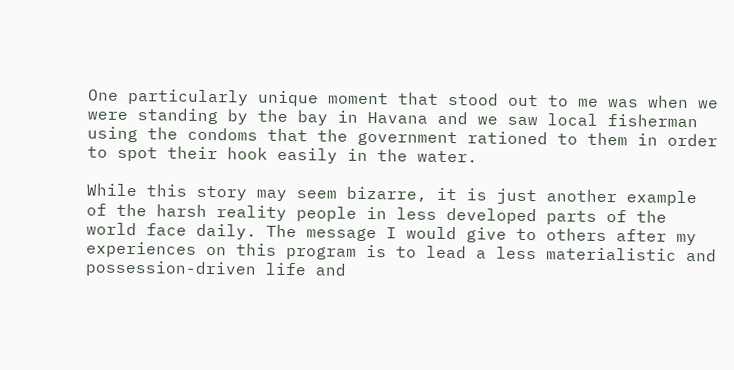One particularly unique moment that stood out to me was when we were standing by the bay in Havana and we saw local fisherman using the condoms that the government rationed to them in order to spot their hook easily in the water.

While this story may seem bizarre, it is just another example of the harsh reality people in less developed parts of the world face daily. The message I would give to others after my experiences on this program is to lead a less materialistic and possession-driven life and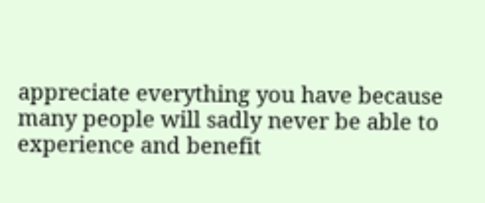appreciate everything you have because many people will sadly never be able to experience and benefit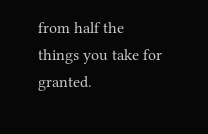from half the things you take for granted.